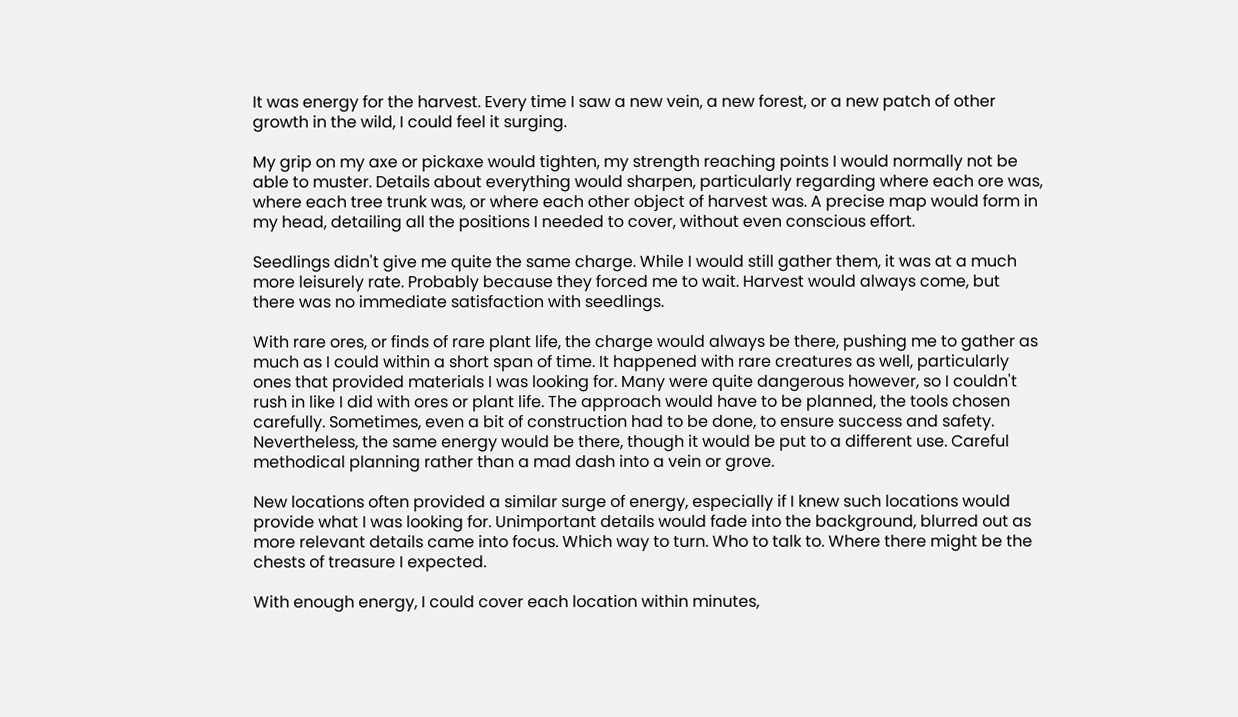It was energy for the harvest. Every time I saw a new vein, a new forest, or a new patch of other growth in the wild, I could feel it surging.

My grip on my axe or pickaxe would tighten, my strength reaching points I would normally not be able to muster. Details about everything would sharpen, particularly regarding where each ore was, where each tree trunk was, or where each other object of harvest was. A precise map would form in my head, detailing all the positions I needed to cover, without even conscious effort.

Seedlings didn't give me quite the same charge. While I would still gather them, it was at a much more leisurely rate. Probably because they forced me to wait. Harvest would always come, but there was no immediate satisfaction with seedlings.

With rare ores, or finds of rare plant life, the charge would always be there, pushing me to gather as much as I could within a short span of time. It happened with rare creatures as well, particularly ones that provided materials I was looking for. Many were quite dangerous however, so I couldn't rush in like I did with ores or plant life. The approach would have to be planned, the tools chosen carefully. Sometimes, even a bit of construction had to be done, to ensure success and safety. Nevertheless, the same energy would be there, though it would be put to a different use. Careful methodical planning rather than a mad dash into a vein or grove.

New locations often provided a similar surge of energy, especially if I knew such locations would provide what I was looking for. Unimportant details would fade into the background, blurred out as more relevant details came into focus. Which way to turn. Who to talk to. Where there might be the chests of treasure I expected.

With enough energy, I could cover each location within minutes,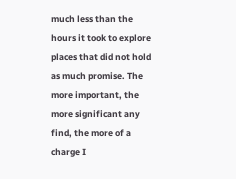much less than the hours it took to explore places that did not hold as much promise. The more important, the more significant any find, the more of a charge I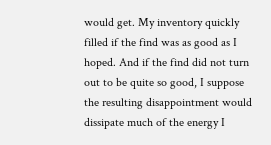would get. My inventory quickly filled if the find was as good as I hoped. And if the find did not turn out to be quite so good, I suppose the resulting disappointment would dissipate much of the energy I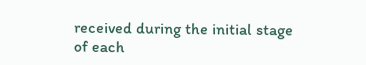received during the initial stage of each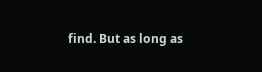find. But as long as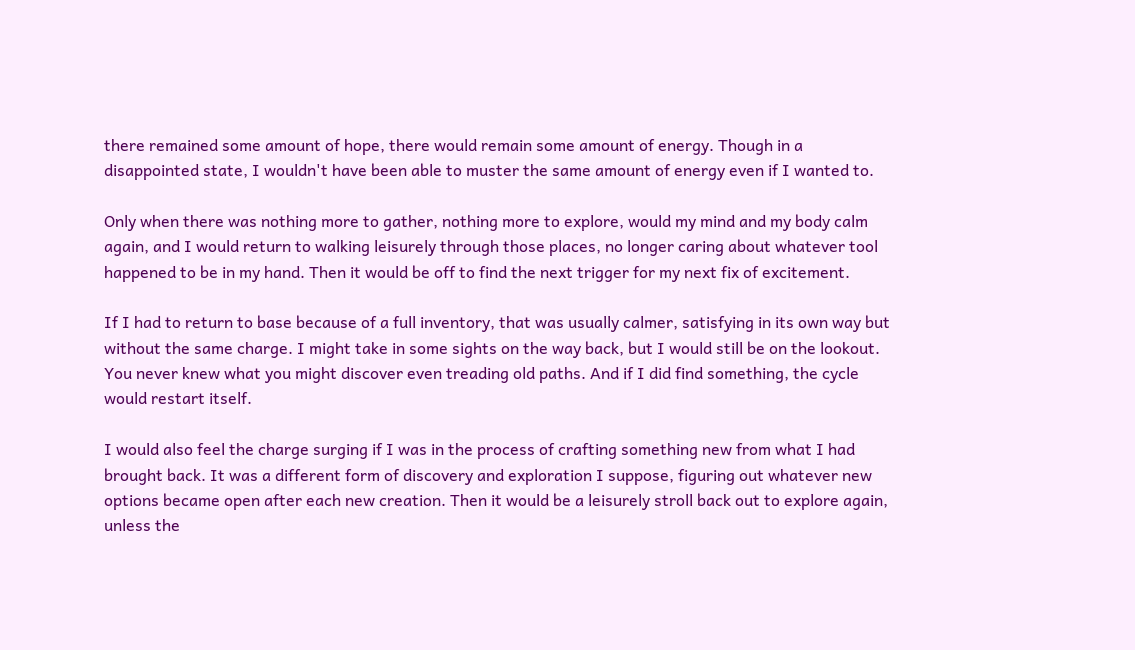there remained some amount of hope, there would remain some amount of energy. Though in a disappointed state, I wouldn't have been able to muster the same amount of energy even if I wanted to.

Only when there was nothing more to gather, nothing more to explore, would my mind and my body calm again, and I would return to walking leisurely through those places, no longer caring about whatever tool happened to be in my hand. Then it would be off to find the next trigger for my next fix of excitement.

If I had to return to base because of a full inventory, that was usually calmer, satisfying in its own way but without the same charge. I might take in some sights on the way back, but I would still be on the lookout. You never knew what you might discover even treading old paths. And if I did find something, the cycle would restart itself.

I would also feel the charge surging if I was in the process of crafting something new from what I had brought back. It was a different form of discovery and exploration I suppose, figuring out whatever new options became open after each new creation. Then it would be a leisurely stroll back out to explore again, unless the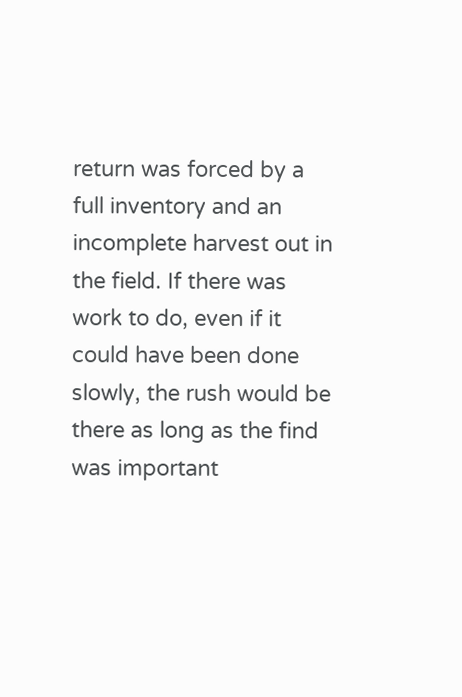return was forced by a full inventory and an incomplete harvest out in the field. If there was work to do, even if it could have been done slowly, the rush would be there as long as the find was important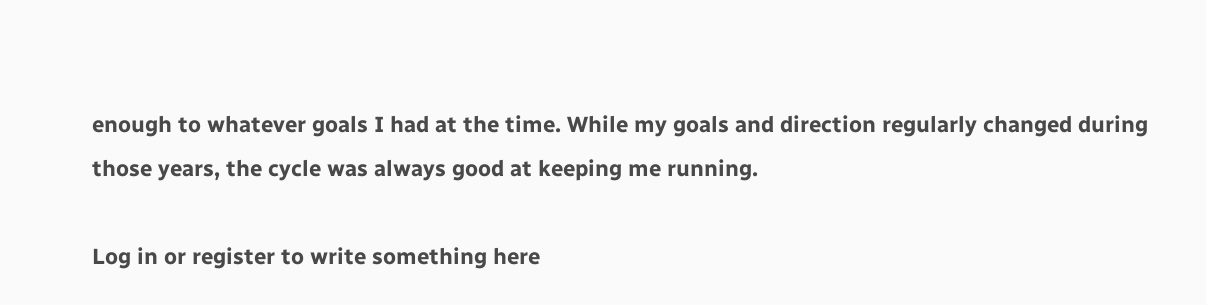enough to whatever goals I had at the time. While my goals and direction regularly changed during those years, the cycle was always good at keeping me running.

Log in or register to write something here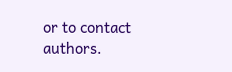or to contact authors.